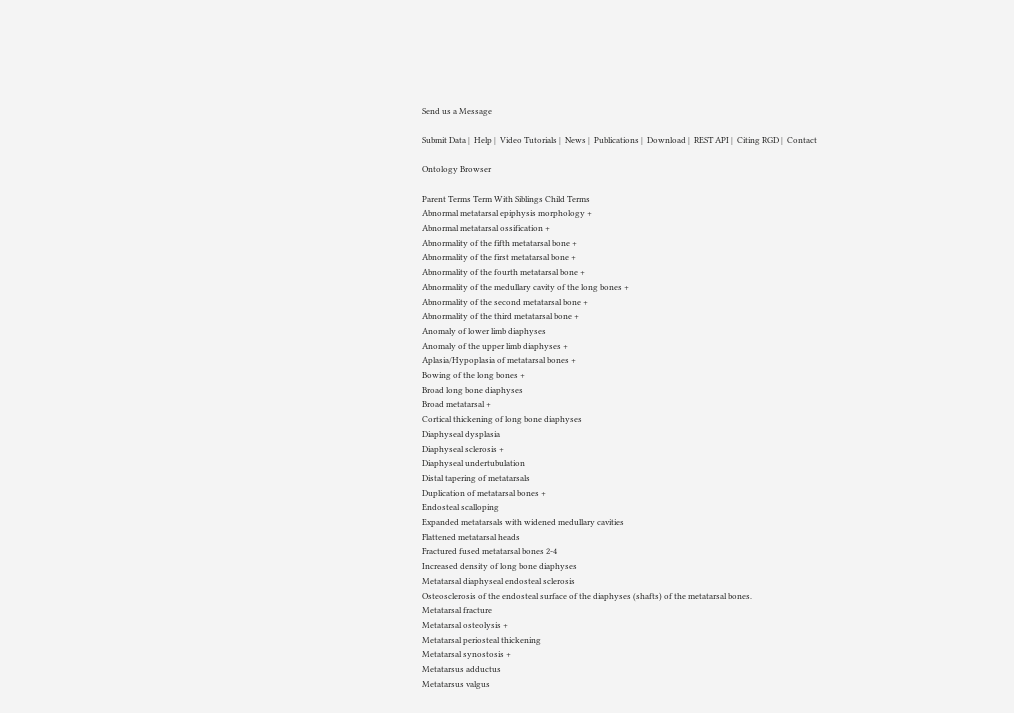Send us a Message

Submit Data |  Help |  Video Tutorials |  News |  Publications |  Download |  REST API |  Citing RGD |  Contact

Ontology Browser

Parent Terms Term With Siblings Child Terms
Abnormal metatarsal epiphysis morphology +
Abnormal metatarsal ossification +
Abnormality of the fifth metatarsal bone +
Abnormality of the first metatarsal bone +
Abnormality of the fourth metatarsal bone +
Abnormality of the medullary cavity of the long bones +
Abnormality of the second metatarsal bone +
Abnormality of the third metatarsal bone +
Anomaly of lower limb diaphyses
Anomaly of the upper limb diaphyses +
Aplasia/Hypoplasia of metatarsal bones +
Bowing of the long bones +
Broad long bone diaphyses
Broad metatarsal +
Cortical thickening of long bone diaphyses
Diaphyseal dysplasia
Diaphyseal sclerosis +
Diaphyseal undertubulation
Distal tapering of metatarsals
Duplication of metatarsal bones +
Endosteal scalloping
Expanded metatarsals with widened medullary cavities
Flattened metatarsal heads
Fractured fused metatarsal bones 2-4
Increased density of long bone diaphyses
Metatarsal diaphyseal endosteal sclerosis
Osteosclerosis of the endosteal surface of the diaphyses (shafts) of the metatarsal bones.
Metatarsal fracture
Metatarsal osteolysis +
Metatarsal periosteal thickening
Metatarsal synostosis +
Metatarsus adductus
Metatarsus valgus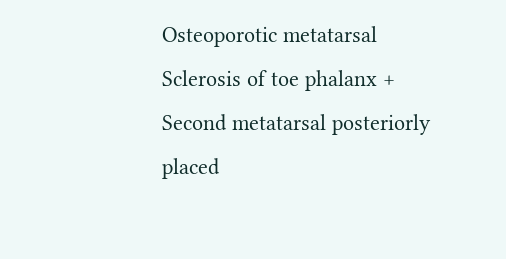Osteoporotic metatarsal
Sclerosis of toe phalanx +
Second metatarsal posteriorly placed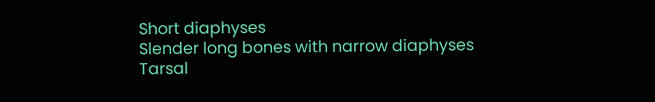Short diaphyses
Slender long bones with narrow diaphyses
Tarsal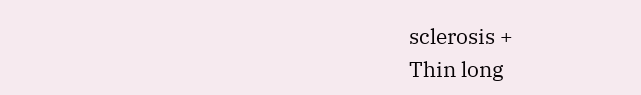sclerosis +
Thin long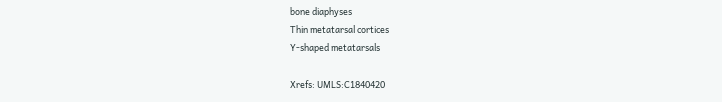bone diaphyses
Thin metatarsal cortices
Y-shaped metatarsals

Xrefs: UMLS:C1840420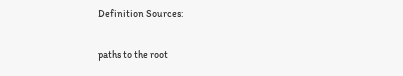Definition Sources:

paths to the root